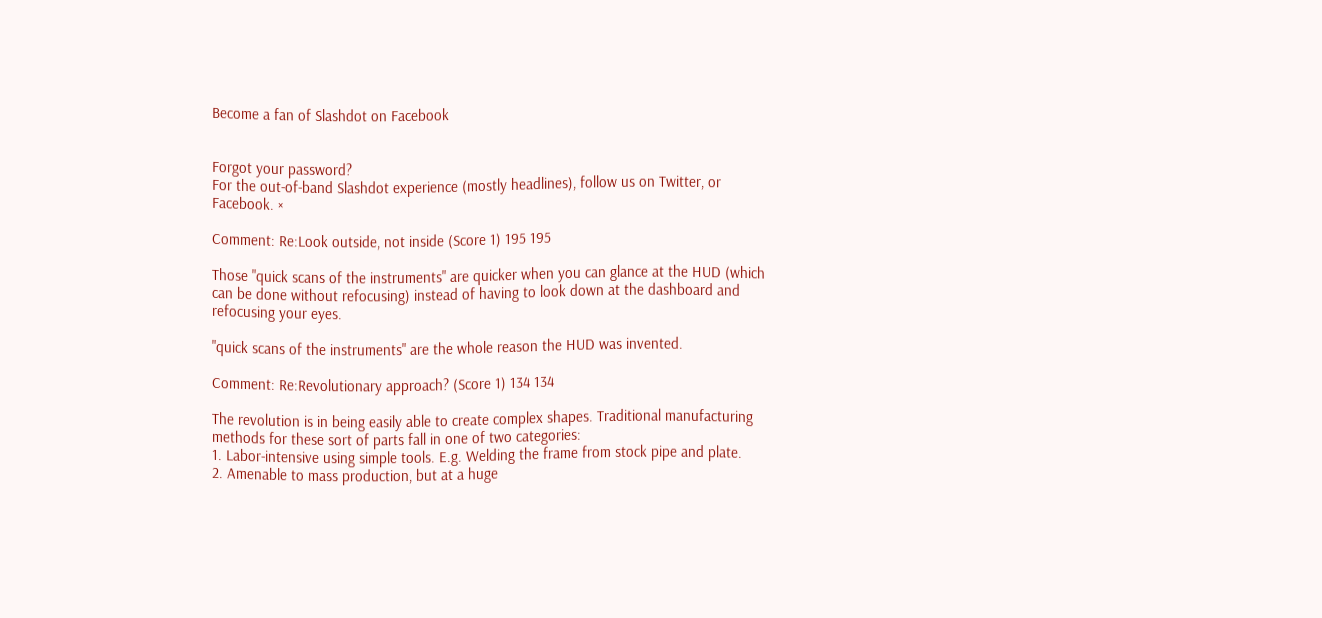Become a fan of Slashdot on Facebook


Forgot your password?
For the out-of-band Slashdot experience (mostly headlines), follow us on Twitter, or Facebook. ×

Comment: Re:Look outside, not inside (Score 1) 195 195

Those "quick scans of the instruments" are quicker when you can glance at the HUD (which can be done without refocusing) instead of having to look down at the dashboard and refocusing your eyes.

"quick scans of the instruments" are the whole reason the HUD was invented.

Comment: Re:Revolutionary approach? (Score 1) 134 134

The revolution is in being easily able to create complex shapes. Traditional manufacturing methods for these sort of parts fall in one of two categories:
1. Labor-intensive using simple tools. E.g. Welding the frame from stock pipe and plate.
2. Amenable to mass production, but at a huge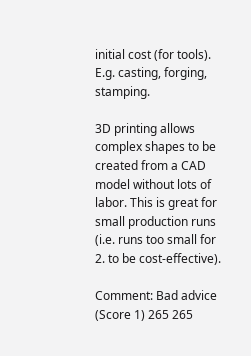initial cost (for tools). E.g. casting, forging, stamping.

3D printing allows complex shapes to be created from a CAD model without lots of labor. This is great for small production runs (i.e. runs too small for 2. to be cost-effective).

Comment: Bad advice (Score 1) 265 265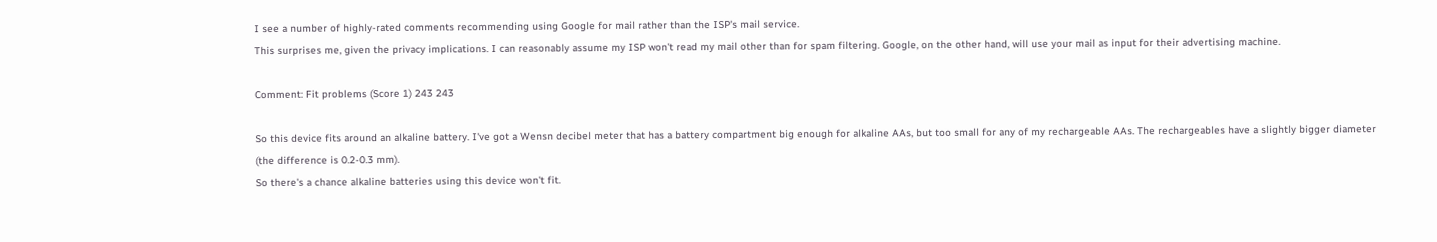I see a number of highly-rated comments recommending using Google for mail rather than the ISP's mail service.
This surprises me, given the privacy implications. I can reasonably assume my ISP won't read my mail other than for spam filtering. Google, on the other hand, will use your mail as input for their advertising machine.

Comment: Fit problems (Score 1) 243 243

So this device fits around an alkaline battery. I've got a Wensn decibel meter that has a battery compartment big enough for alkaline AAs, but too small for any of my rechargeable AAs. The rechargeables have a slightly bigger diameter (the difference is 0.2-0.3 mm).
So there's a chance alkaline batteries using this device won't fit.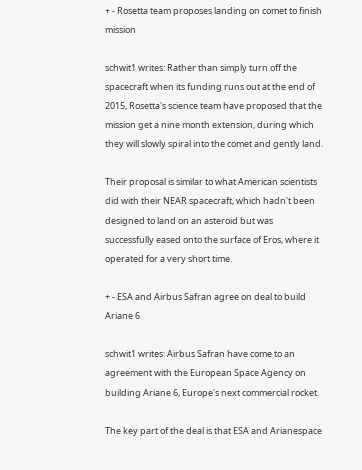+ - Rosetta team proposes landing on comet to finish mission

schwit1 writes: Rather than simply turn off the spacecraft when its funding runs out at the end of 2015, Rosetta's science team have proposed that the mission get a nine month extension, during which they will slowly spiral into the comet and gently land.

Their proposal is similar to what American scientists did with their NEAR spacecraft, which hadn't been designed to land on an asteroid but was successfully eased onto the surface of Eros, where it operated for a very short time.

+ - ESA and Airbus Safran agree on deal to build Ariane 6

schwit1 writes: Airbus Safran have come to an agreement with the European Space Agency on building Ariane 6, Europe's next commercial rocket.

The key part of the deal is that ESA and Arianespace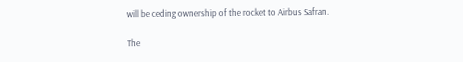will be ceding ownership of the rocket to Airbus Safran.

The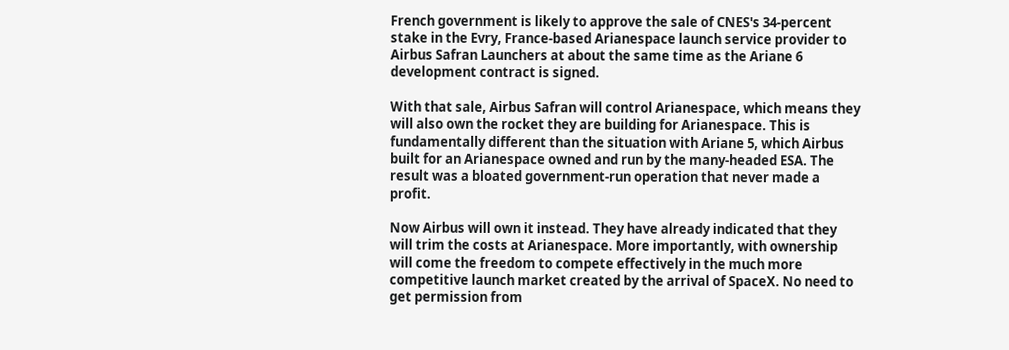French government is likely to approve the sale of CNES's 34-percent stake in the Evry, France-based Arianespace launch service provider to Airbus Safran Launchers at about the same time as the Ariane 6 development contract is signed.

With that sale, Airbus Safran will control Arianespace, which means they will also own the rocket they are building for Arianespace. This is fundamentally different than the situation with Ariane 5, which Airbus built for an Arianespace owned and run by the many-headed ESA. The result was a bloated government-run operation that never made a profit.

Now Airbus will own it instead. They have already indicated that they will trim the costs at Arianespace. More importantly, with ownership will come the freedom to compete effectively in the much more competitive launch market created by the arrival of SpaceX. No need to get permission from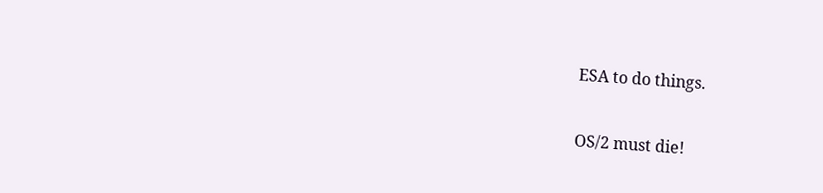ESA to do things.

OS/2 must die!